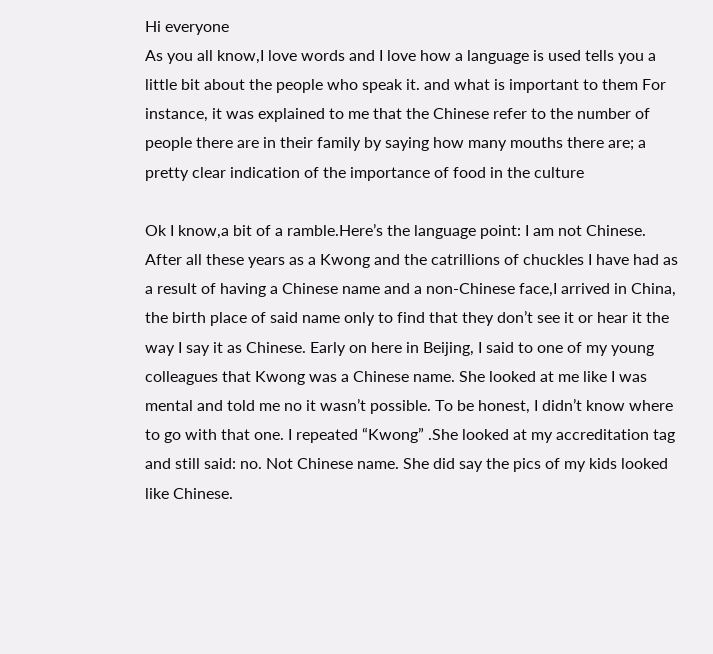Hi everyone
As you all know,I love words and I love how a language is used tells you a little bit about the people who speak it. and what is important to them For instance, it was explained to me that the Chinese refer to the number of people there are in their family by saying how many mouths there are; a pretty clear indication of the importance of food in the culture

Ok I know,a bit of a ramble.Here’s the language point: I am not Chinese.
After all these years as a Kwong and the catrillions of chuckles I have had as a result of having a Chinese name and a non-Chinese face,I arrived in China, the birth place of said name only to find that they don’t see it or hear it the way I say it as Chinese. Early on here in Beijing, I said to one of my young colleagues that Kwong was a Chinese name. She looked at me like I was mental and told me no it wasn’t possible. To be honest, I didn’t know where to go with that one. I repeated “Kwong” .She looked at my accreditation tag and still said: no. Not Chinese name. She did say the pics of my kids looked like Chinese.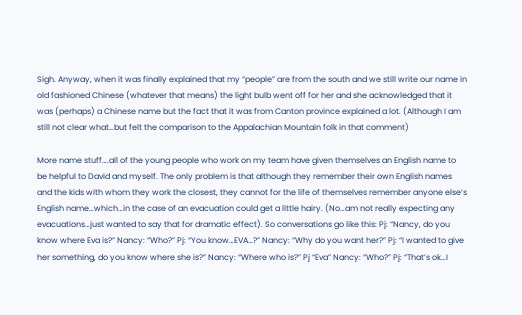Sigh. Anyway, when it was finally explained that my “people” are from the south and we still write our name in old fashioned Chinese (whatever that means) the light bulb went off for her and she acknowledged that it was (perhaps) a Chinese name but the fact that it was from Canton province explained a lot. (Although I am still not clear what…but felt the comparison to the Appalachian Mountain folk in that comment)

More name stuff….all of the young people who work on my team have given themselves an English name to be helpful to David and myself. The only problem is that although they remember their own English names and the kids with whom they work the closest, they cannot for the life of themselves remember anyone else’s English name…which…in the case of an evacuation could get a little hairy. (No…am not really expecting any evacuations…just wanted to say that for dramatic effect). So conversations go like this: Pj: “Nancy, do you know where Eva is?” Nancy: “Who?” Pj: “You know…EVA…?” Nancy: “Why do you want her?” Pj: “I wanted to give her something, do you know where she is?” Nancy: “Where who is?” Pj “Eva” Nancy: “Who?” Pj: “That’s ok…I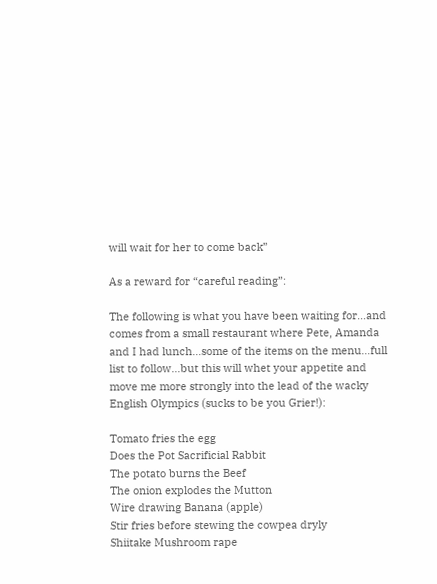will wait for her to come back”

As a reward for “careful reading”:

The following is what you have been waiting for…and comes from a small restaurant where Pete, Amanda and I had lunch…some of the items on the menu…full list to follow…but this will whet your appetite and move me more strongly into the lead of the wacky English Olympics (sucks to be you Grier!):

Tomato fries the egg
Does the Pot Sacrificial Rabbit
The potato burns the Beef
The onion explodes the Mutton
Wire drawing Banana (apple)
Stir fries before stewing the cowpea dryly
Shiitake Mushroom rape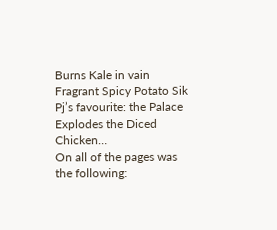Burns Kale in vain
Fragrant Spicy Potato Sik
Pj’s favourite: the Palace Explodes the Diced Chicken…
On all of the pages was the following: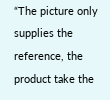“The picture only supplies the reference, the product take the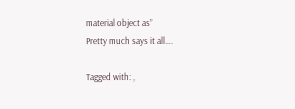material object as”
Pretty much says it all….

Tagged with: ,